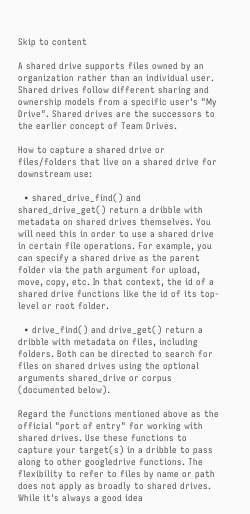Skip to content

A shared drive supports files owned by an organization rather than an individual user. Shared drives follow different sharing and ownership models from a specific user's "My Drive". Shared drives are the successors to the earlier concept of Team Drives.

How to capture a shared drive or files/folders that live on a shared drive for downstream use:

  • shared_drive_find() and shared_drive_get() return a dribble with metadata on shared drives themselves. You will need this in order to use a shared drive in certain file operations. For example, you can specify a shared drive as the parent folder via the path argument for upload, move, copy, etc. In that context, the id of a shared drive functions like the id of its top-level or root folder.

  • drive_find() and drive_get() return a dribble with metadata on files, including folders. Both can be directed to search for files on shared drives using the optional arguments shared_drive or corpus (documented below).

Regard the functions mentioned above as the official "port of entry" for working with shared drives. Use these functions to capture your target(s) in a dribble to pass along to other googledrive functions. The flexibility to refer to files by name or path does not apply as broadly to shared drives. While it's always a good idea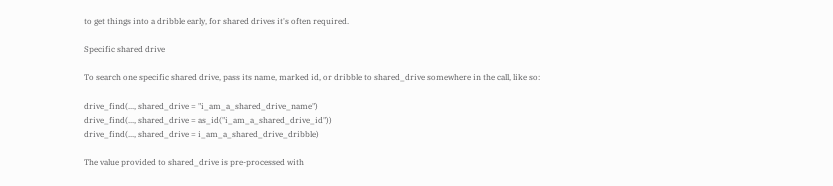to get things into a dribble early, for shared drives it's often required.

Specific shared drive

To search one specific shared drive, pass its name, marked id, or dribble to shared_drive somewhere in the call, like so:

drive_find(..., shared_drive = "i_am_a_shared_drive_name")
drive_find(..., shared_drive = as_id("i_am_a_shared_drive_id"))
drive_find(..., shared_drive = i_am_a_shared_drive_dribble)

The value provided to shared_drive is pre-processed with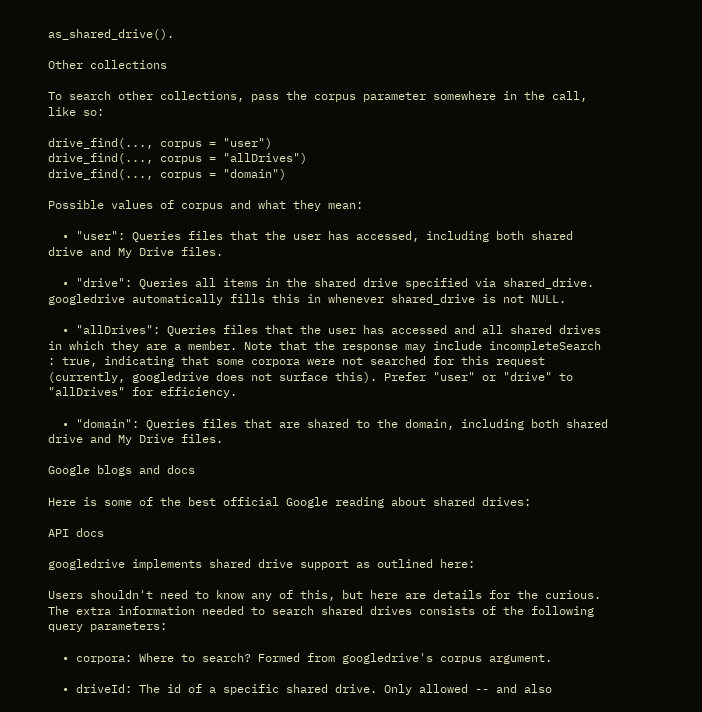as_shared_drive().

Other collections

To search other collections, pass the corpus parameter somewhere in the call, like so:

drive_find(..., corpus = "user")
drive_find(..., corpus = "allDrives")
drive_find(..., corpus = "domain")

Possible values of corpus and what they mean:

  • "user": Queries files that the user has accessed, including both shared drive and My Drive files.

  • "drive": Queries all items in the shared drive specified via shared_drive. googledrive automatically fills this in whenever shared_drive is not NULL.

  • "allDrives": Queries files that the user has accessed and all shared drives in which they are a member. Note that the response may include incompleteSearch : true, indicating that some corpora were not searched for this request (currently, googledrive does not surface this). Prefer "user" or "drive" to "allDrives" for efficiency.

  • "domain": Queries files that are shared to the domain, including both shared drive and My Drive files.

Google blogs and docs

Here is some of the best official Google reading about shared drives:

API docs

googledrive implements shared drive support as outlined here:

Users shouldn't need to know any of this, but here are details for the curious. The extra information needed to search shared drives consists of the following query parameters:

  • corpora: Where to search? Formed from googledrive's corpus argument.

  • driveId: The id of a specific shared drive. Only allowed -- and also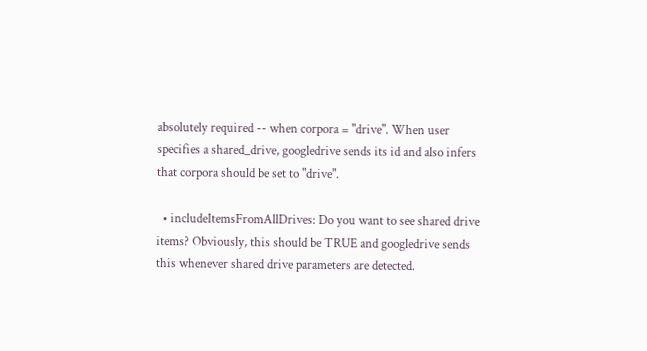absolutely required -- when corpora = "drive". When user specifies a shared_drive, googledrive sends its id and also infers that corpora should be set to "drive".

  • includeItemsFromAllDrives: Do you want to see shared drive items? Obviously, this should be TRUE and googledrive sends this whenever shared drive parameters are detected.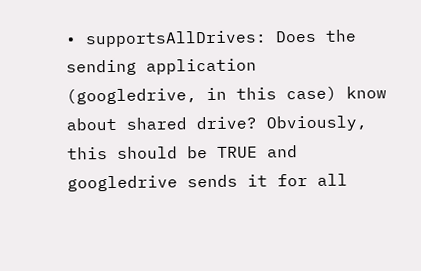• supportsAllDrives: Does the sending application (googledrive, in this case) know about shared drive? Obviously, this should be TRUE and googledrive sends it for all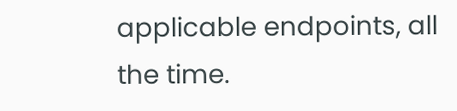applicable endpoints, all the time.